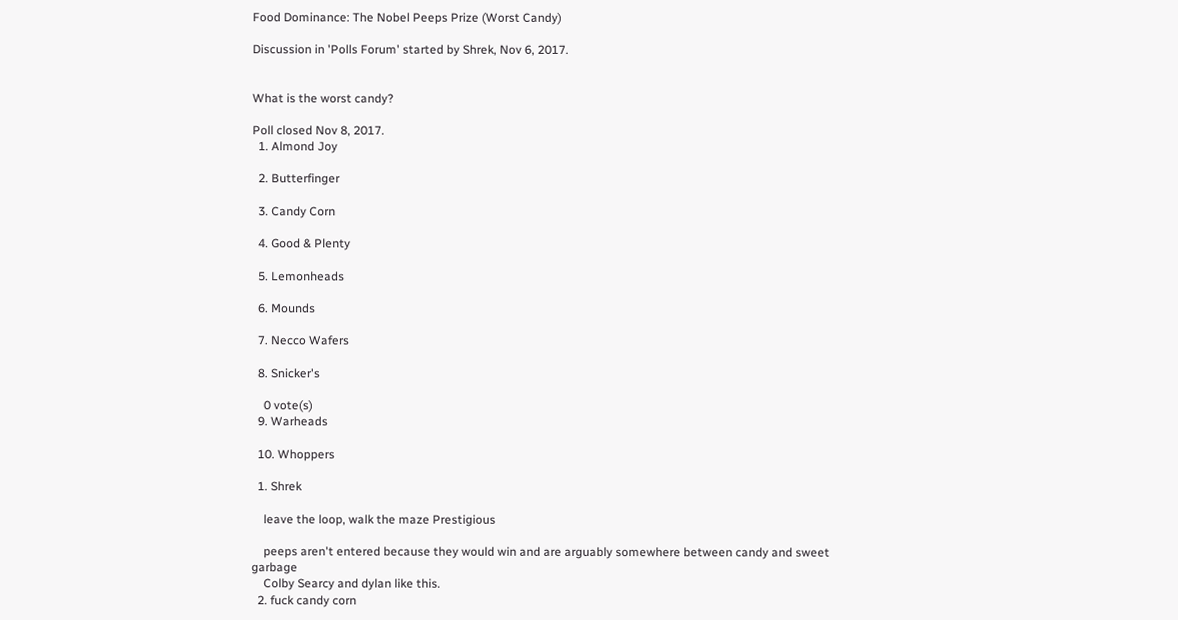Food Dominance: The Nobel Peeps Prize (Worst Candy)

Discussion in 'Polls Forum' started by Shrek, Nov 6, 2017.


What is the worst candy?

Poll closed Nov 8, 2017.
  1. Almond Joy

  2. Butterfinger

  3. Candy Corn

  4. Good & Plenty

  5. Lemonheads

  6. Mounds

  7. Necco Wafers

  8. Snicker's

    0 vote(s)
  9. Warheads

  10. Whoppers

  1. Shrek

    leave the loop, walk the maze Prestigious

    peeps aren't entered because they would win and are arguably somewhere between candy and sweet garbage
    Colby Searcy and dylan like this.
  2. fuck candy corn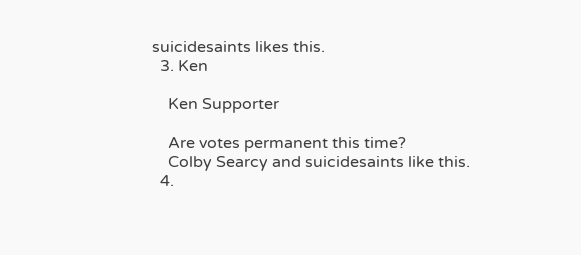suicidesaints likes this.
  3. Ken

    Ken Supporter

    Are votes permanent this time?
    Colby Searcy and suicidesaints like this.
  4.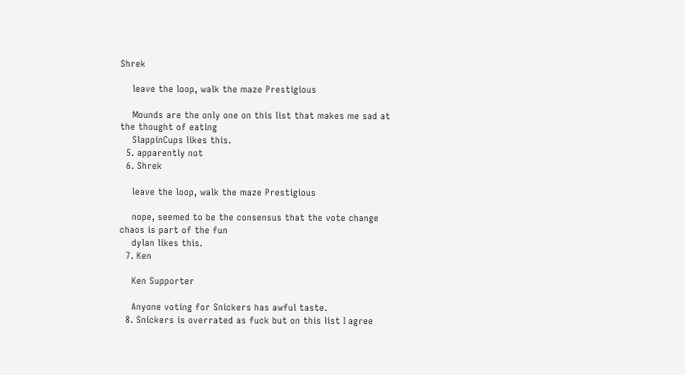Shrek

    leave the loop, walk the maze Prestigious

    Mounds are the only one on this list that makes me sad at the thought of eating
    SlappinCups likes this.
  5. apparently not
  6. Shrek

    leave the loop, walk the maze Prestigious

    nope, seemed to be the consensus that the vote change chaos is part of the fun
    dylan likes this.
  7. Ken

    Ken Supporter

    Anyone voting for Snickers has awful taste.
  8. Snickers is overrated as fuck but on this list I agree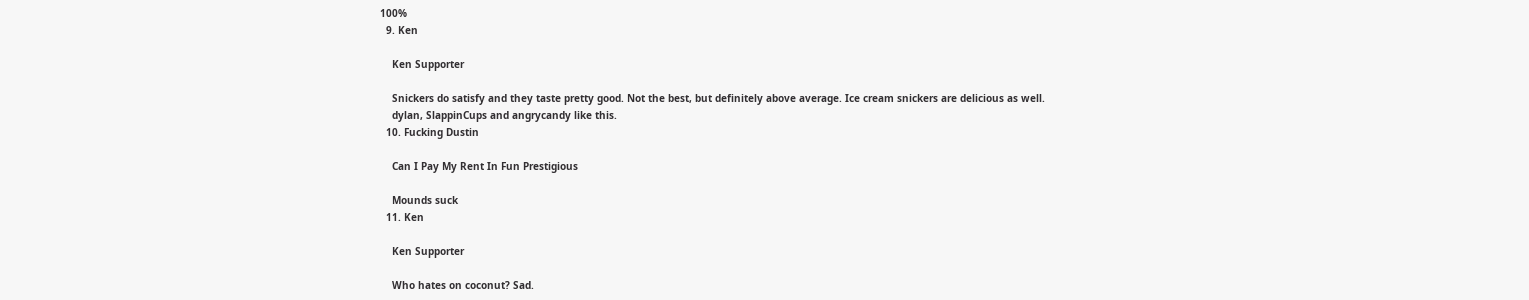100%
  9. Ken

    Ken Supporter

    Snickers do satisfy and they taste pretty good. Not the best, but definitely above average. Ice cream snickers are delicious as well.
    dylan, SlappinCups and angrycandy like this.
  10. Fucking Dustin

    Can I Pay My Rent In Fun Prestigious

    Mounds suck
  11. Ken

    Ken Supporter

    Who hates on coconut? Sad.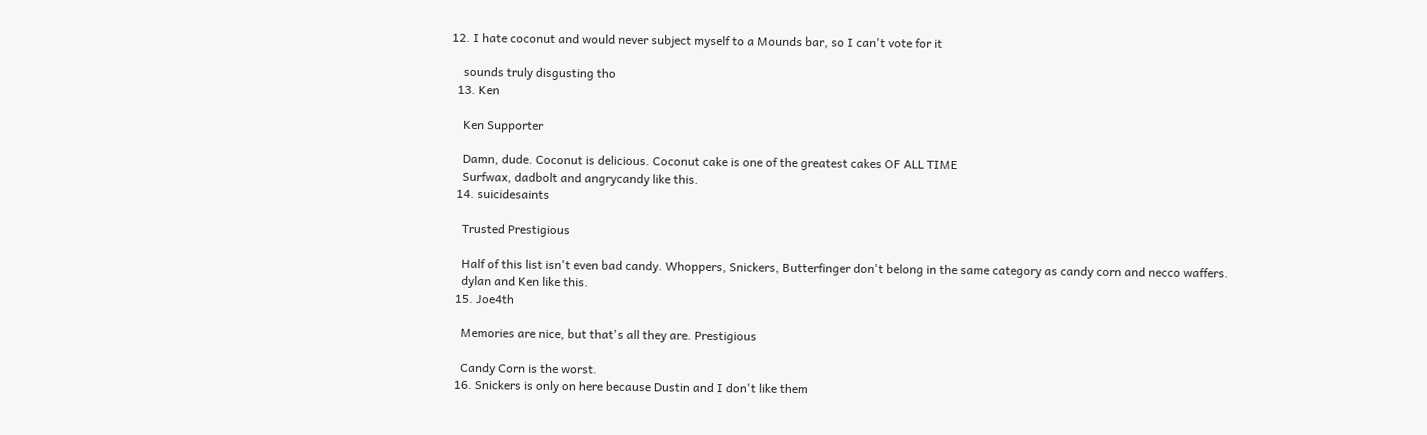12. I hate coconut and would never subject myself to a Mounds bar, so I can't vote for it

    sounds truly disgusting tho
  13. Ken

    Ken Supporter

    Damn, dude. Coconut is delicious. Coconut cake is one of the greatest cakes OF ALL TIME
    Surfwax, dadbolt and angrycandy like this.
  14. suicidesaints

    Trusted Prestigious

    Half of this list isn't even bad candy. Whoppers, Snickers, Butterfinger don't belong in the same category as candy corn and necco waffers.
    dylan and Ken like this.
  15. Joe4th

    Memories are nice, but that's all they are. Prestigious

    Candy Corn is the worst.
  16. Snickers is only on here because Dustin and I don't like them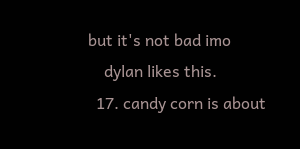but it's not bad imo
    dylan likes this.
  17. candy corn is about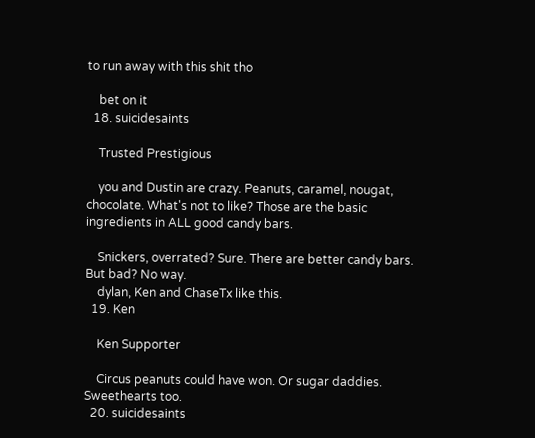to run away with this shit tho

    bet on it
  18. suicidesaints

    Trusted Prestigious

    you and Dustin are crazy. Peanuts, caramel, nougat, chocolate. What's not to like? Those are the basic ingredients in ALL good candy bars.

    Snickers, overrated? Sure. There are better candy bars. But bad? No way.
    dylan, Ken and ChaseTx like this.
  19. Ken

    Ken Supporter

    Circus peanuts could have won. Or sugar daddies. Sweethearts too.
  20. suicidesaints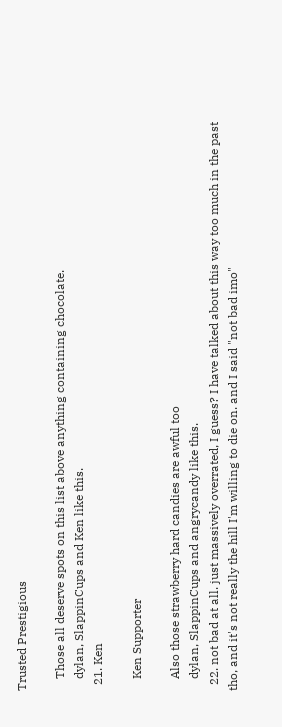Trusted Prestigious

    Those all deserve spots on this list above anything containing chocolate.
    dylan, SlappinCups and Ken like this.
  21. Ken

    Ken Supporter

    Also those strawberry hard candies are awful too
    dylan, SlappinCups and angrycandy like this.
  22. not bad at all. just massively overrated, I guess? I have talked about this way too much in the past tho, and it's not really the hill I'm willing to die on. and I said "not bad imo"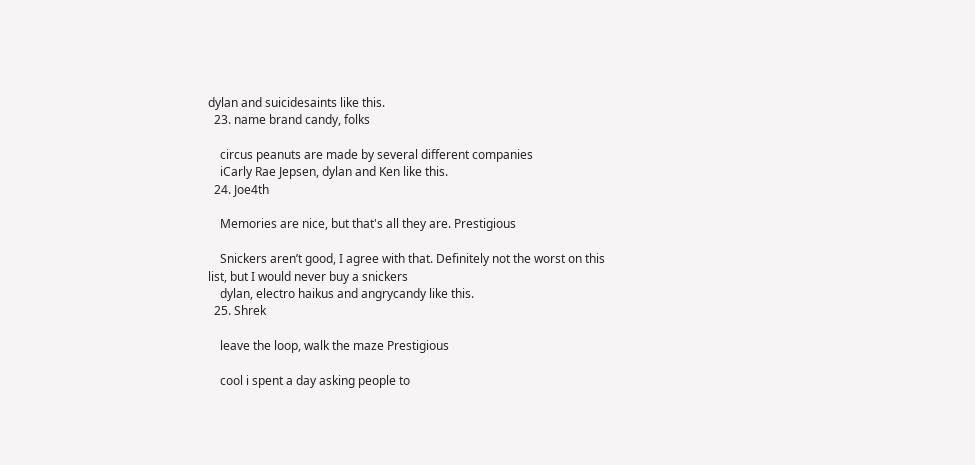dylan and suicidesaints like this.
  23. name brand candy, folks

    circus peanuts are made by several different companies
    iCarly Rae Jepsen, dylan and Ken like this.
  24. Joe4th

    Memories are nice, but that's all they are. Prestigious

    Snickers aren’t good, I agree with that. Definitely not the worst on this list, but I would never buy a snickers
    dylan, electro haikus and angrycandy like this.
  25. Shrek

    leave the loop, walk the maze Prestigious

    cool i spent a day asking people to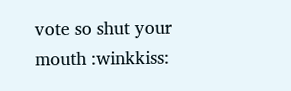vote so shut your mouth :winkkiss: